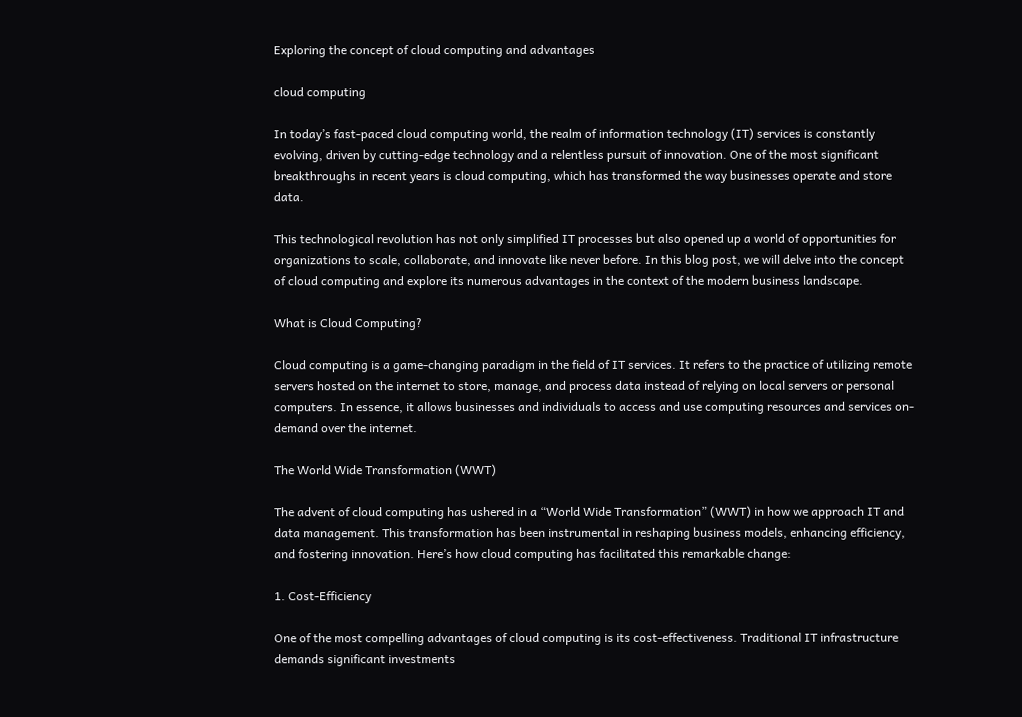Exploring the concept of cloud computing and advantages

cloud computing

In today’s fast-paced cloud computing world, the realm of information technology (IT) services is constantly evolving, driven by cutting-edge technology and a relentless pursuit of innovation. One of the most significant breakthroughs in recent years is cloud computing, which has transformed the way businesses operate and store data.

This technological revolution has not only simplified IT processes but also opened up a world of opportunities for organizations to scale, collaborate, and innovate like never before. In this blog post, we will delve into the concept of cloud computing and explore its numerous advantages in the context of the modern business landscape.

What is Cloud Computing?

Cloud computing is a game-changing paradigm in the field of IT services. It refers to the practice of utilizing remote servers hosted on the internet to store, manage, and process data instead of relying on local servers or personal computers. In essence, it allows businesses and individuals to access and use computing resources and services on-demand over the internet.

The World Wide Transformation (WWT)

The advent of cloud computing has ushered in a “World Wide Transformation” (WWT) in how we approach IT and data management. This transformation has been instrumental in reshaping business models, enhancing efficiency, and fostering innovation. Here’s how cloud computing has facilitated this remarkable change:

1. Cost-Efficiency

One of the most compelling advantages of cloud computing is its cost-effectiveness. Traditional IT infrastructure demands significant investments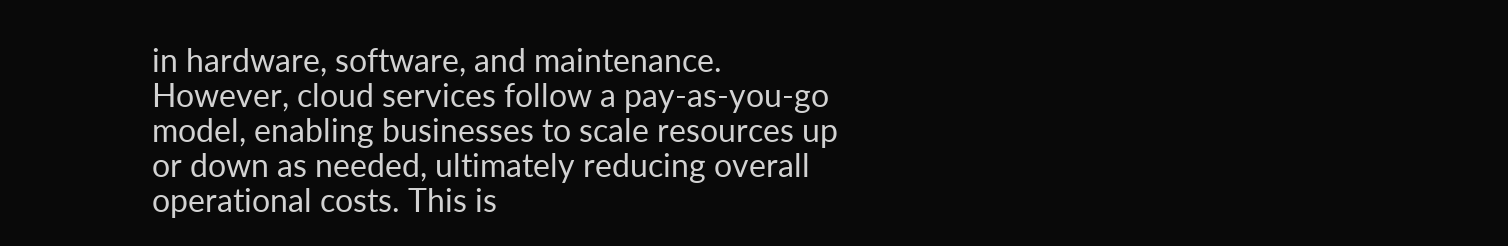in hardware, software, and maintenance. However, cloud services follow a pay-as-you-go model, enabling businesses to scale resources up or down as needed, ultimately reducing overall operational costs. This is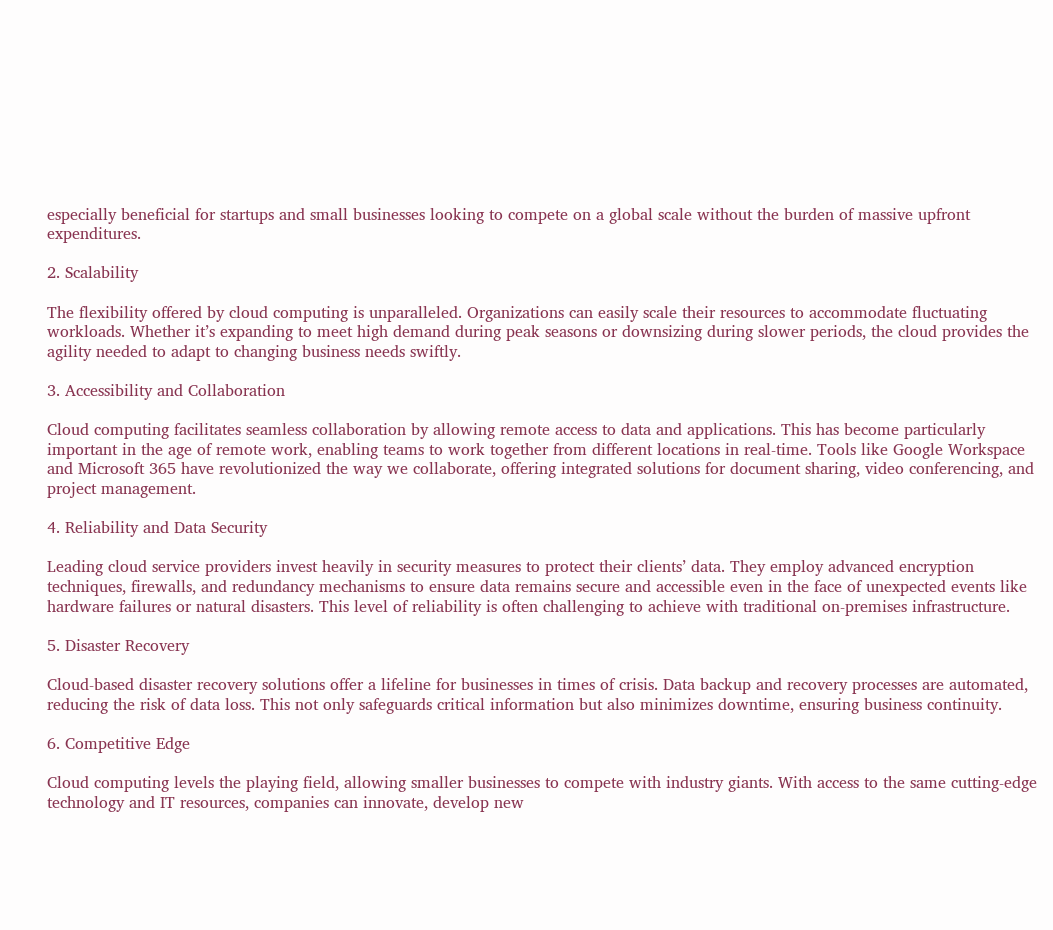especially beneficial for startups and small businesses looking to compete on a global scale without the burden of massive upfront expenditures.

2. Scalability

The flexibility offered by cloud computing is unparalleled. Organizations can easily scale their resources to accommodate fluctuating workloads. Whether it’s expanding to meet high demand during peak seasons or downsizing during slower periods, the cloud provides the agility needed to adapt to changing business needs swiftly.

3. Accessibility and Collaboration

Cloud computing facilitates seamless collaboration by allowing remote access to data and applications. This has become particularly important in the age of remote work, enabling teams to work together from different locations in real-time. Tools like Google Workspace and Microsoft 365 have revolutionized the way we collaborate, offering integrated solutions for document sharing, video conferencing, and project management.

4. Reliability and Data Security

Leading cloud service providers invest heavily in security measures to protect their clients’ data. They employ advanced encryption techniques, firewalls, and redundancy mechanisms to ensure data remains secure and accessible even in the face of unexpected events like hardware failures or natural disasters. This level of reliability is often challenging to achieve with traditional on-premises infrastructure.

5. Disaster Recovery

Cloud-based disaster recovery solutions offer a lifeline for businesses in times of crisis. Data backup and recovery processes are automated, reducing the risk of data loss. This not only safeguards critical information but also minimizes downtime, ensuring business continuity.

6. Competitive Edge

Cloud computing levels the playing field, allowing smaller businesses to compete with industry giants. With access to the same cutting-edge technology and IT resources, companies can innovate, develop new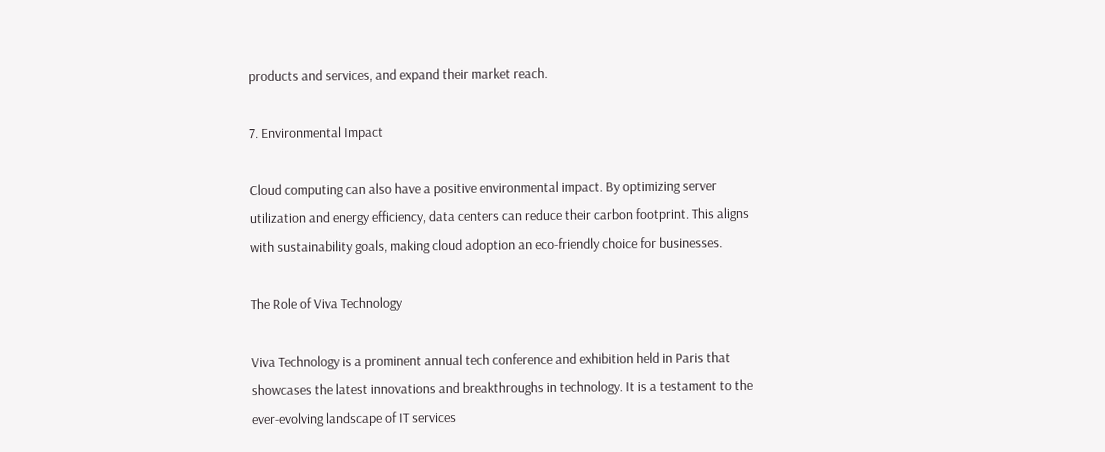products and services, and expand their market reach.

7. Environmental Impact

Cloud computing can also have a positive environmental impact. By optimizing server utilization and energy efficiency, data centers can reduce their carbon footprint. This aligns with sustainability goals, making cloud adoption an eco-friendly choice for businesses.

The Role of Viva Technology

Viva Technology is a prominent annual tech conference and exhibition held in Paris that showcases the latest innovations and breakthroughs in technology. It is a testament to the ever-evolving landscape of IT services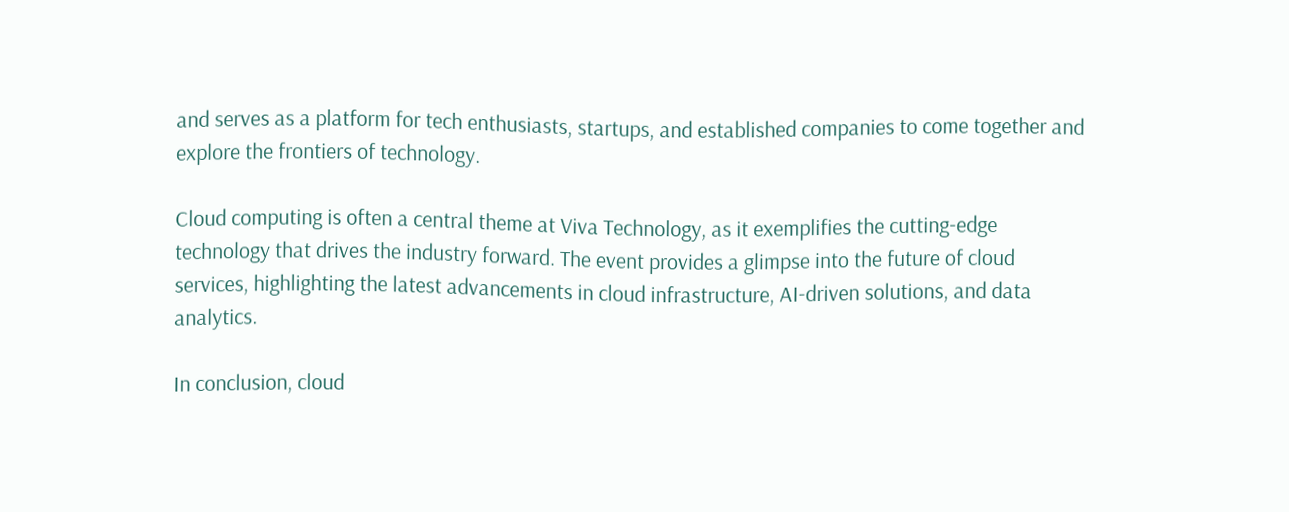and serves as a platform for tech enthusiasts, startups, and established companies to come together and explore the frontiers of technology.

Cloud computing is often a central theme at Viva Technology, as it exemplifies the cutting-edge technology that drives the industry forward. The event provides a glimpse into the future of cloud services, highlighting the latest advancements in cloud infrastructure, AI-driven solutions, and data analytics.

In conclusion, cloud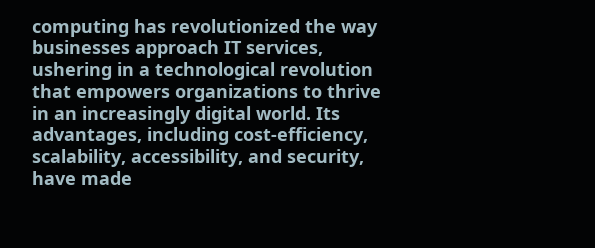computing has revolutionized the way businesses approach IT services, ushering in a technological revolution that empowers organizations to thrive in an increasingly digital world. Its advantages, including cost-efficiency, scalability, accessibility, and security, have made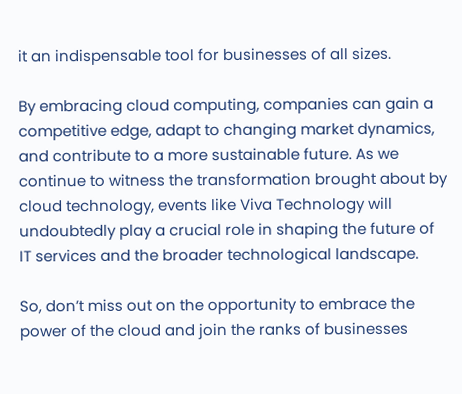it an indispensable tool for businesses of all sizes.

By embracing cloud computing, companies can gain a competitive edge, adapt to changing market dynamics, and contribute to a more sustainable future. As we continue to witness the transformation brought about by cloud technology, events like Viva Technology will undoubtedly play a crucial role in shaping the future of IT services and the broader technological landscape.

So, don’t miss out on the opportunity to embrace the power of the cloud and join the ranks of businesses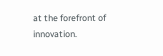at the forefront of innovation.